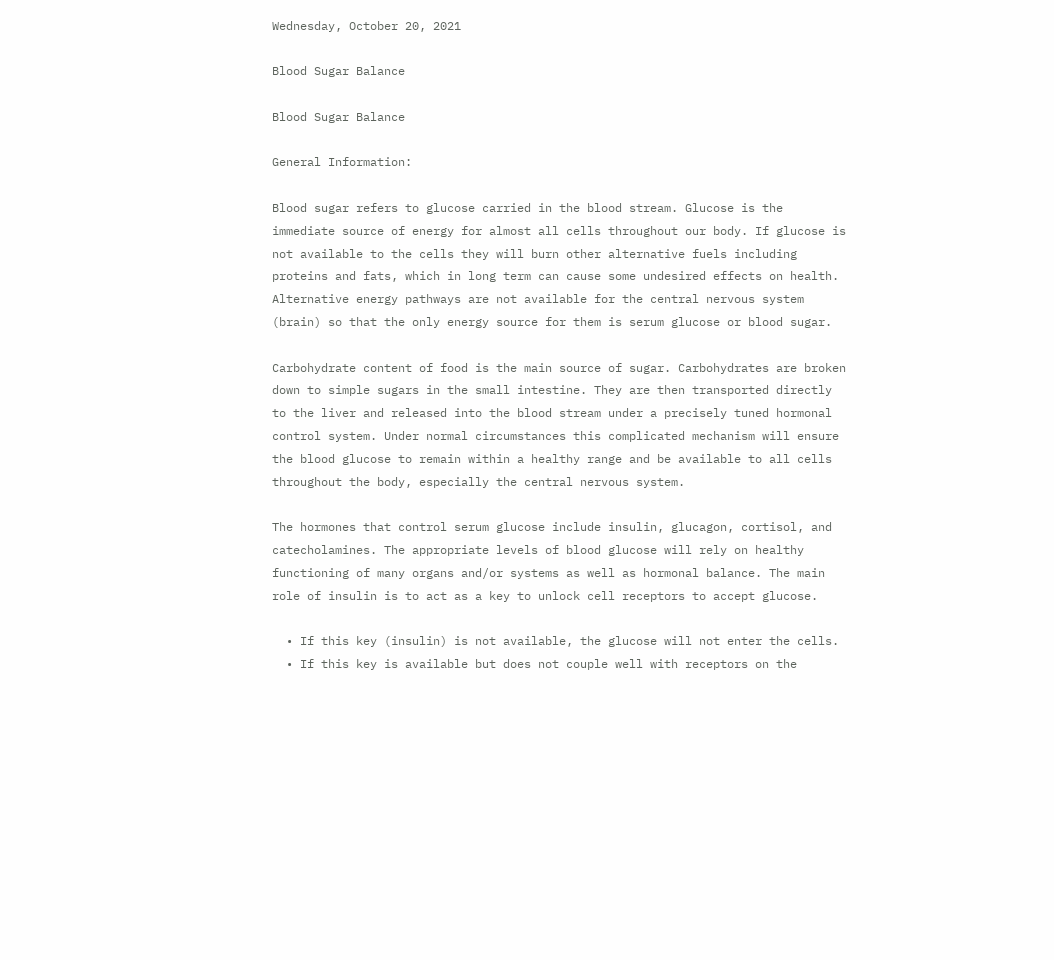Wednesday, October 20, 2021

Blood Sugar Balance

Blood Sugar Balance

General Information:

Blood sugar refers to glucose carried in the blood stream. Glucose is the immediate source of energy for almost all cells throughout our body. If glucose is not available to the cells they will burn other alternative fuels including proteins and fats, which in long term can cause some undesired effects on health. Alternative energy pathways are not available for the central nervous system (brain) so that the only energy source for them is serum glucose or blood sugar.

Carbohydrate content of food is the main source of sugar. Carbohydrates are broken down to simple sugars in the small intestine. They are then transported directly to the liver and released into the blood stream under a precisely tuned hormonal control system. Under normal circumstances this complicated mechanism will ensure the blood glucose to remain within a healthy range and be available to all cells throughout the body, especially the central nervous system.

The hormones that control serum glucose include insulin, glucagon, cortisol, and catecholamines. The appropriate levels of blood glucose will rely on healthy functioning of many organs and/or systems as well as hormonal balance. The main role of insulin is to act as a key to unlock cell receptors to accept glucose.

  • If this key (insulin) is not available, the glucose will not enter the cells.
  • If this key is available but does not couple well with receptors on the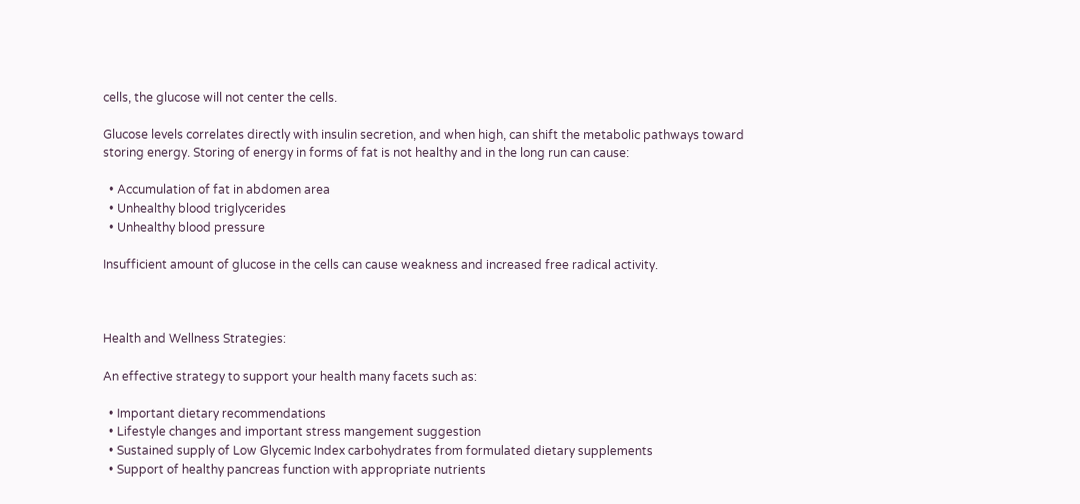cells, the glucose will not center the cells.

Glucose levels correlates directly with insulin secretion, and when high, can shift the metabolic pathways toward storing energy. Storing of energy in forms of fat is not healthy and in the long run can cause:

  • Accumulation of fat in abdomen area
  • Unhealthy blood triglycerides
  • Unhealthy blood pressure

Insufficient amount of glucose in the cells can cause weakness and increased free radical activity.



Health and Wellness Strategies:

An effective strategy to support your health many facets such as:

  • Important dietary recommendations
  • Lifestyle changes and important stress mangement suggestion
  • Sustained supply of Low Glycemic Index carbohydrates from formulated dietary supplements
  • Support of healthy pancreas function with appropriate nutrients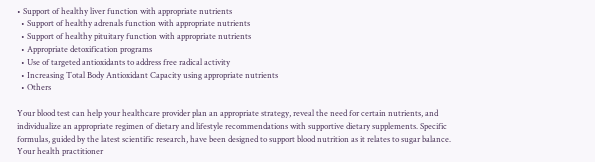• Support of healthy liver function with appropriate nutrients
  • Support of healthy adrenals function with appropriate nutrients
  • Support of healthy pituitary function with appropriate nutrients
  • Appropriate detoxification programs
  • Use of targeted antioxidants to address free radical activity
  • Increasing Total Body Antioxidant Capacity using appropriate nutrients
  • Others

Your blood test can help your healthcare provider plan an appropriate strategy, reveal the need for certain nutrients, and individualize an appropriate regimen of dietary and lifestyle recommendations with supportive dietary supplements. Specific formulas, guided by the latest scientific research, have been designed to support blood nutrition as it relates to sugar balance. Your health practitioner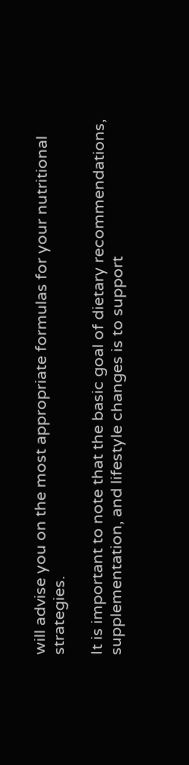will advise you on the most appropriate formulas for your nutritional strategies.

It is important to note that the basic goal of dietary recommendations, supplementation, and lifestyle changes is to support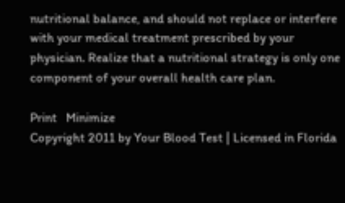nutritional balance, and should not replace or interfere with your medical treatment prescribed by your physician. Realize that a nutritional strategy is only one component of your overall health care plan.

Print   Minimize
Copyright 2011 by Your Blood Test | Licensed in Florida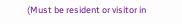(Must be resident or visitor in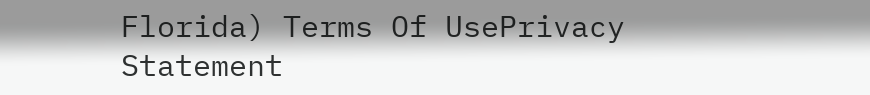Florida) Terms Of UsePrivacy Statement